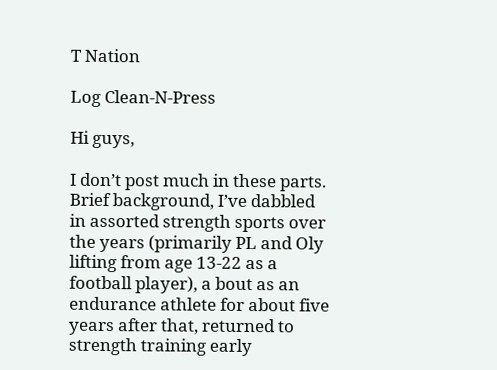T Nation

Log Clean-N-Press

Hi guys,

I don’t post much in these parts. Brief background, I’ve dabbled in assorted strength sports over the years (primarily PL and Oly lifting from age 13-22 as a football player), a bout as an endurance athlete for about five years after that, returned to strength training early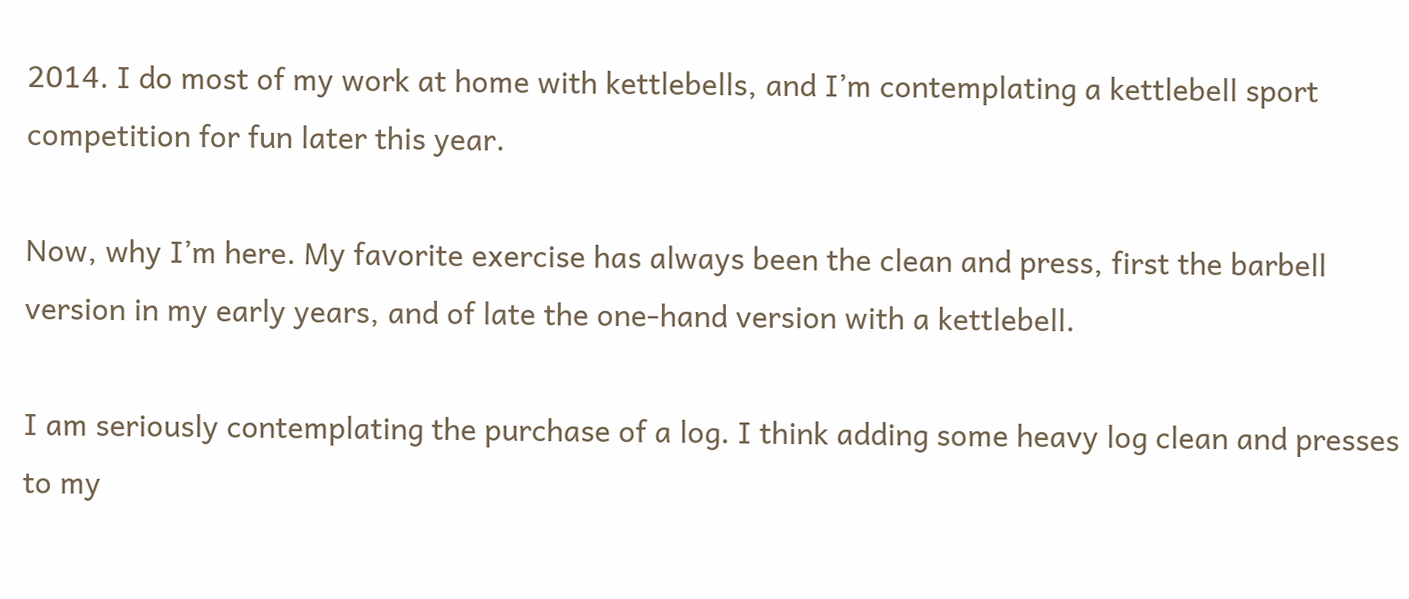2014. I do most of my work at home with kettlebells, and I’m contemplating a kettlebell sport competition for fun later this year.

Now, why I’m here. My favorite exercise has always been the clean and press, first the barbell version in my early years, and of late the one-hand version with a kettlebell.

I am seriously contemplating the purchase of a log. I think adding some heavy log clean and presses to my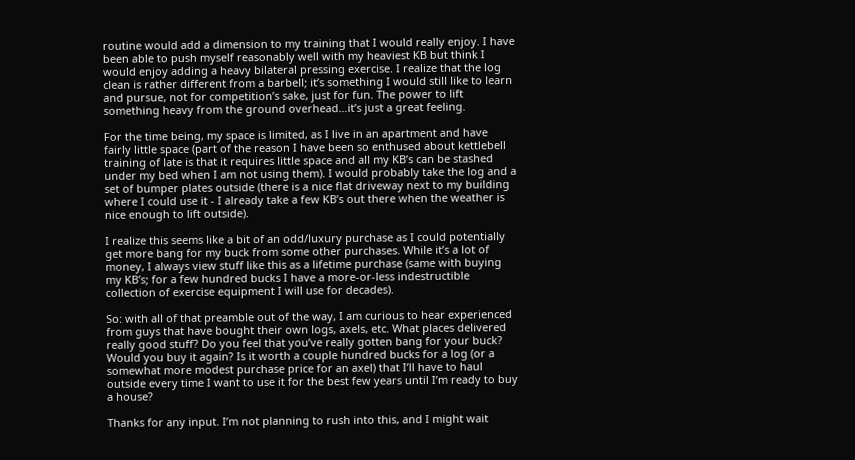routine would add a dimension to my training that I would really enjoy. I have been able to push myself reasonably well with my heaviest KB but think I would enjoy adding a heavy bilateral pressing exercise. I realize that the log clean is rather different from a barbell; it’s something I would still like to learn and pursue, not for competition’s sake, just for fun. The power to lift something heavy from the ground overhead…it’s just a great feeling.

For the time being, my space is limited, as I live in an apartment and have fairly little space (part of the reason I have been so enthused about kettlebell training of late is that it requires little space and all my KB’s can be stashed under my bed when I am not using them). I would probably take the log and a set of bumper plates outside (there is a nice flat driveway next to my building where I could use it - I already take a few KB’s out there when the weather is nice enough to lift outside).

I realize this seems like a bit of an odd/luxury purchase as I could potentially get more bang for my buck from some other purchases. While it’s a lot of money, I always view stuff like this as a lifetime purchase (same with buying my KB’s; for a few hundred bucks I have a more-or-less indestructible collection of exercise equipment I will use for decades).

So: with all of that preamble out of the way, I am curious to hear experienced from guys that have bought their own logs, axels, etc. What places delivered really good stuff? Do you feel that you’ve really gotten bang for your buck? Would you buy it again? Is it worth a couple hundred bucks for a log (or a somewhat more modest purchase price for an axel) that I’ll have to haul outside every time I want to use it for the best few years until I’m ready to buy a house?

Thanks for any input. I’m not planning to rush into this, and I might wait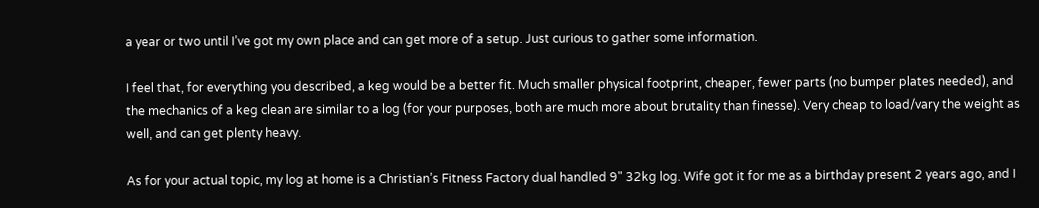a year or two until I’ve got my own place and can get more of a setup. Just curious to gather some information.

I feel that, for everything you described, a keg would be a better fit. Much smaller physical footprint, cheaper, fewer parts (no bumper plates needed), and the mechanics of a keg clean are similar to a log (for your purposes, both are much more about brutality than finesse). Very cheap to load/vary the weight as well, and can get plenty heavy.

As for your actual topic, my log at home is a Christian’s Fitness Factory dual handled 9" 32kg log. Wife got it for me as a birthday present 2 years ago, and I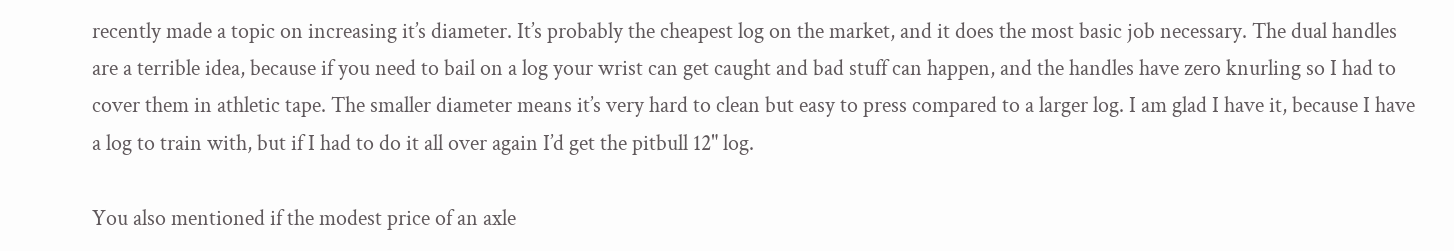recently made a topic on increasing it’s diameter. It’s probably the cheapest log on the market, and it does the most basic job necessary. The dual handles are a terrible idea, because if you need to bail on a log your wrist can get caught and bad stuff can happen, and the handles have zero knurling so I had to cover them in athletic tape. The smaller diameter means it’s very hard to clean but easy to press compared to a larger log. I am glad I have it, because I have a log to train with, but if I had to do it all over again I’d get the pitbull 12" log.

You also mentioned if the modest price of an axle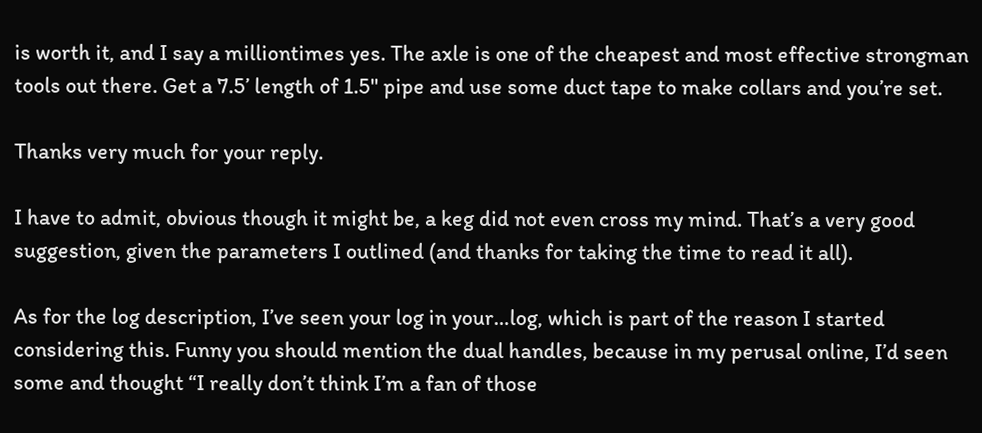is worth it, and I say a milliontimes yes. The axle is one of the cheapest and most effective strongman tools out there. Get a 7.5’ length of 1.5" pipe and use some duct tape to make collars and you’re set.

Thanks very much for your reply.

I have to admit, obvious though it might be, a keg did not even cross my mind. That’s a very good suggestion, given the parameters I outlined (and thanks for taking the time to read it all).

As for the log description, I’ve seen your log in your…log, which is part of the reason I started considering this. Funny you should mention the dual handles, because in my perusal online, I’d seen some and thought “I really don’t think I’m a fan of those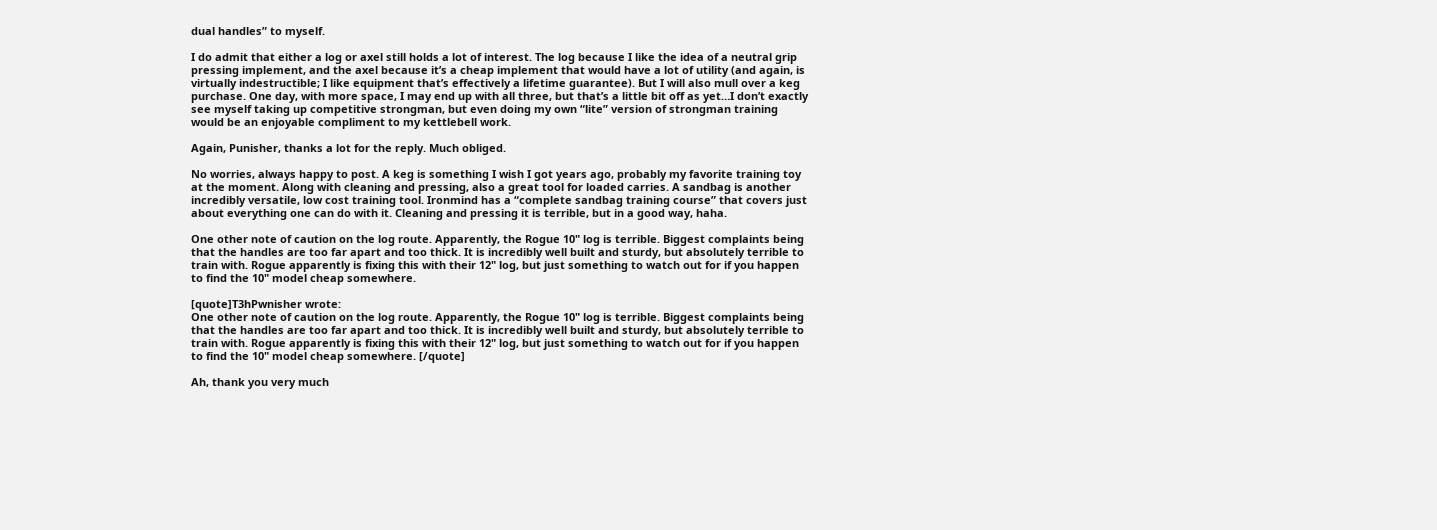dual handles” to myself.

I do admit that either a log or axel still holds a lot of interest. The log because I like the idea of a neutral grip pressing implement, and the axel because it’s a cheap implement that would have a lot of utility (and again, is virtually indestructible; I like equipment that’s effectively a lifetime guarantee). But I will also mull over a keg purchase. One day, with more space, I may end up with all three, but that’s a little bit off as yet…I don’t exactly see myself taking up competitive strongman, but even doing my own “lite” version of strongman training would be an enjoyable compliment to my kettlebell work.

Again, Punisher, thanks a lot for the reply. Much obliged.

No worries, always happy to post. A keg is something I wish I got years ago, probably my favorite training toy at the moment. Along with cleaning and pressing, also a great tool for loaded carries. A sandbag is another incredibly versatile, low cost training tool. Ironmind has a “complete sandbag training course” that covers just about everything one can do with it. Cleaning and pressing it is terrible, but in a good way, haha.

One other note of caution on the log route. Apparently, the Rogue 10" log is terrible. Biggest complaints being that the handles are too far apart and too thick. It is incredibly well built and sturdy, but absolutely terrible to train with. Rogue apparently is fixing this with their 12" log, but just something to watch out for if you happen to find the 10" model cheap somewhere.

[quote]T3hPwnisher wrote:
One other note of caution on the log route. Apparently, the Rogue 10" log is terrible. Biggest complaints being that the handles are too far apart and too thick. It is incredibly well built and sturdy, but absolutely terrible to train with. Rogue apparently is fixing this with their 12" log, but just something to watch out for if you happen to find the 10" model cheap somewhere. [/quote]

Ah, thank you very much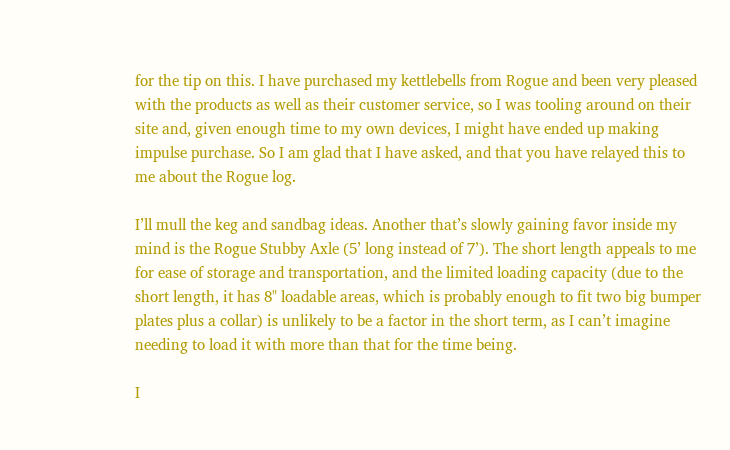for the tip on this. I have purchased my kettlebells from Rogue and been very pleased with the products as well as their customer service, so I was tooling around on their site and, given enough time to my own devices, I might have ended up making impulse purchase. So I am glad that I have asked, and that you have relayed this to me about the Rogue log.

I’ll mull the keg and sandbag ideas. Another that’s slowly gaining favor inside my mind is the Rogue Stubby Axle (5’ long instead of 7’). The short length appeals to me for ease of storage and transportation, and the limited loading capacity (due to the short length, it has 8" loadable areas, which is probably enough to fit two big bumper plates plus a collar) is unlikely to be a factor in the short term, as I can’t imagine needing to load it with more than that for the time being.

I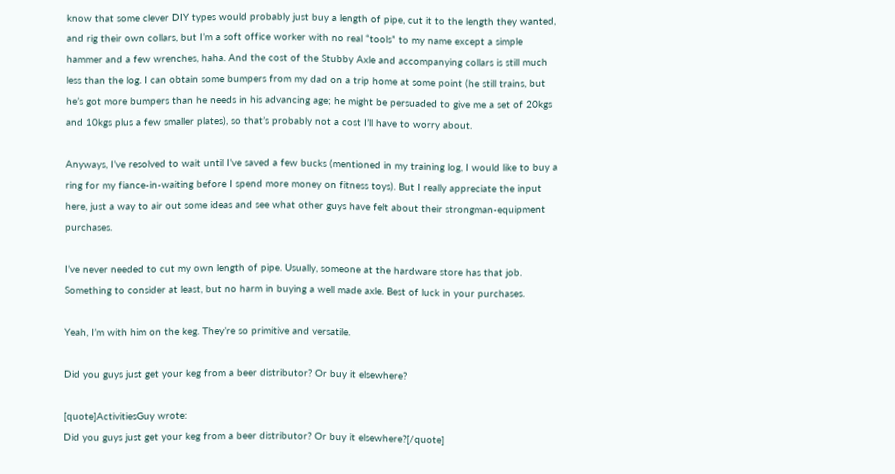know that some clever DIY types would probably just buy a length of pipe, cut it to the length they wanted, and rig their own collars, but I’m a soft office worker with no real “tools” to my name except a simple hammer and a few wrenches, haha. And the cost of the Stubby Axle and accompanying collars is still much less than the log. I can obtain some bumpers from my dad on a trip home at some point (he still trains, but he’s got more bumpers than he needs in his advancing age; he might be persuaded to give me a set of 20kgs and 10kgs plus a few smaller plates), so that’s probably not a cost I’ll have to worry about.

Anyways, I’ve resolved to wait until I’ve saved a few bucks (mentioned in my training log, I would like to buy a ring for my fiance-in-waiting before I spend more money on fitness toys). But I really appreciate the input here, just a way to air out some ideas and see what other guys have felt about their strongman-equipment purchases.

I’ve never needed to cut my own length of pipe. Usually, someone at the hardware store has that job. Something to consider at least, but no harm in buying a well made axle. Best of luck in your purchases.

Yeah, I’m with him on the keg. They’re so primitive and versatile.

Did you guys just get your keg from a beer distributor? Or buy it elsewhere?

[quote]ActivitiesGuy wrote:
Did you guys just get your keg from a beer distributor? Or buy it elsewhere?[/quote]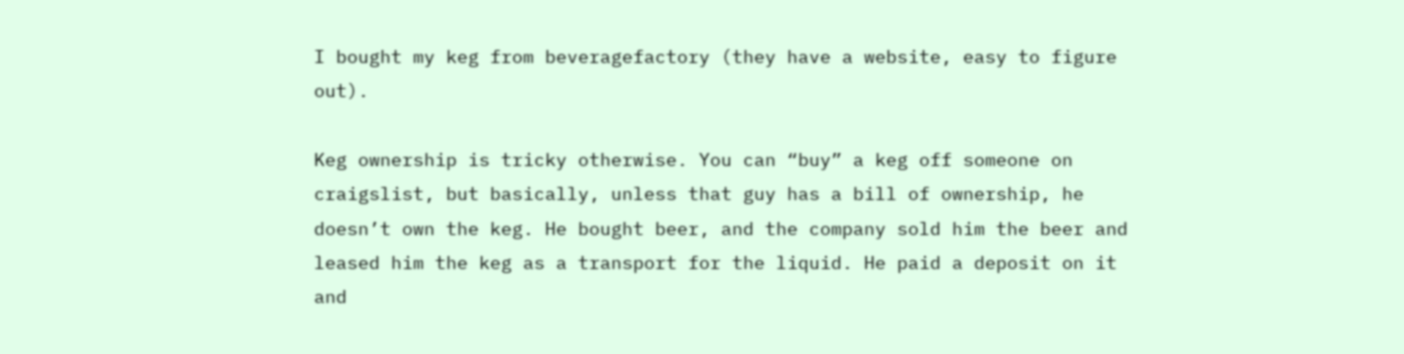I bought my keg from beveragefactory (they have a website, easy to figure out).

Keg ownership is tricky otherwise. You can “buy” a keg off someone on craigslist, but basically, unless that guy has a bill of ownership, he doesn’t own the keg. He bought beer, and the company sold him the beer and leased him the keg as a transport for the liquid. He paid a deposit on it and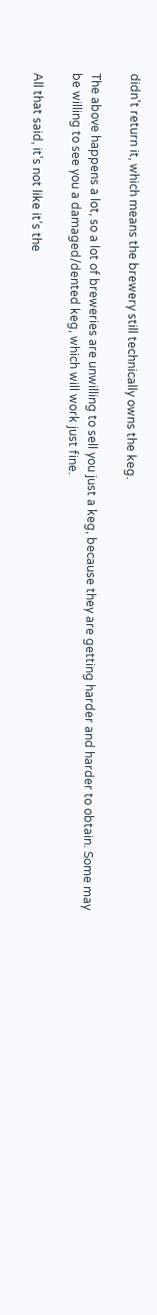didn’t return it, which means the brewery still technically owns the keg.

The above happens a lot, so a lot of breweries are unwilling to sell you just a keg, because they are getting harder and harder to obtain. Some may be willing to see you a damaged/dented keg, which will work just fine.

All that said, it’s not like it’s the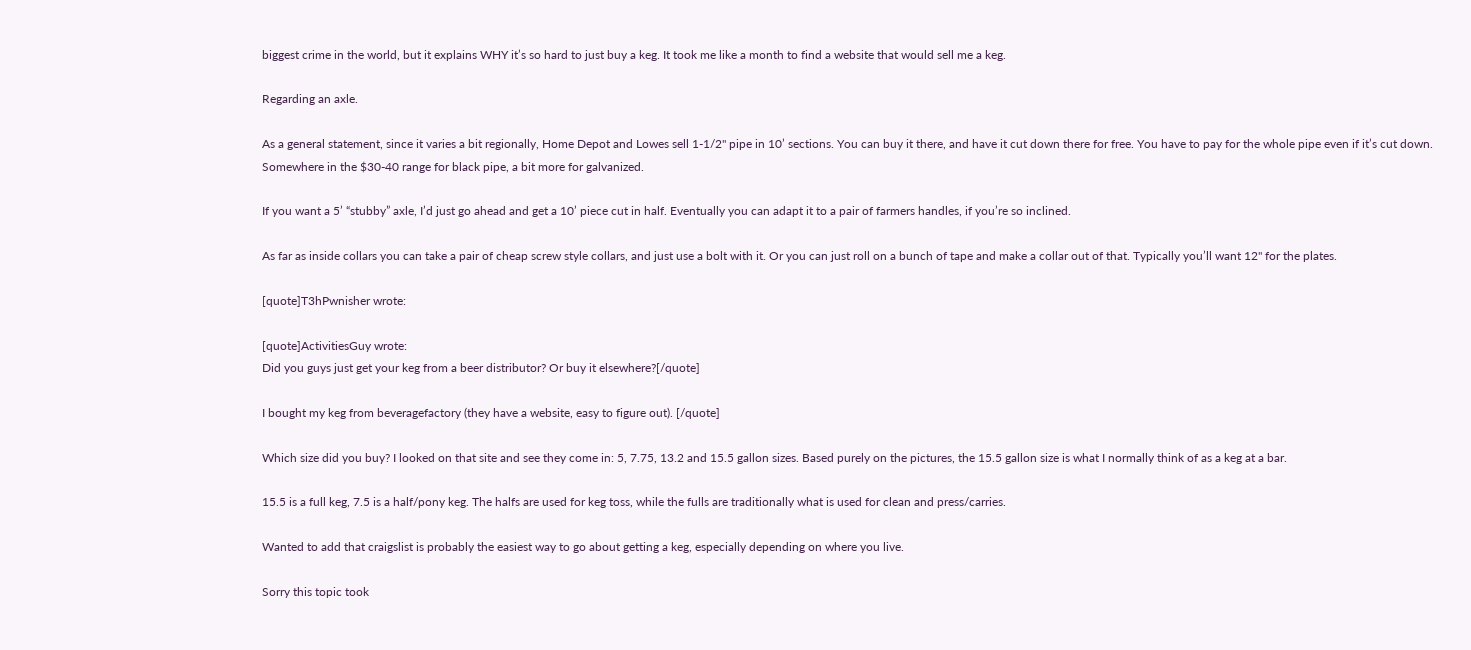biggest crime in the world, but it explains WHY it’s so hard to just buy a keg. It took me like a month to find a website that would sell me a keg.

Regarding an axle.

As a general statement, since it varies a bit regionally, Home Depot and Lowes sell 1-1/2" pipe in 10’ sections. You can buy it there, and have it cut down there for free. You have to pay for the whole pipe even if it’s cut down. Somewhere in the $30-40 range for black pipe, a bit more for galvanized.

If you want a 5’ “stubby” axle, I’d just go ahead and get a 10’ piece cut in half. Eventually you can adapt it to a pair of farmers handles, if you’re so inclined.

As far as inside collars you can take a pair of cheap screw style collars, and just use a bolt with it. Or you can just roll on a bunch of tape and make a collar out of that. Typically you’ll want 12" for the plates.

[quote]T3hPwnisher wrote:

[quote]ActivitiesGuy wrote:
Did you guys just get your keg from a beer distributor? Or buy it elsewhere?[/quote]

I bought my keg from beveragefactory (they have a website, easy to figure out). [/quote]

Which size did you buy? I looked on that site and see they come in: 5, 7.75, 13.2 and 15.5 gallon sizes. Based purely on the pictures, the 15.5 gallon size is what I normally think of as a keg at a bar.

15.5 is a full keg, 7.5 is a half/pony keg. The halfs are used for keg toss, while the fulls are traditionally what is used for clean and press/carries.

Wanted to add that craigslist is probably the easiest way to go about getting a keg, especially depending on where you live.

Sorry this topic took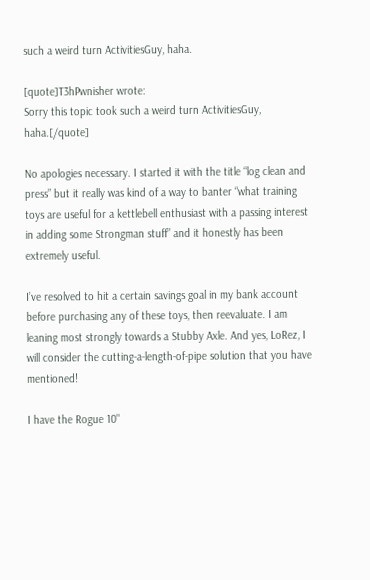such a weird turn ActivitiesGuy, haha.

[quote]T3hPwnisher wrote:
Sorry this topic took such a weird turn ActivitiesGuy, haha.[/quote]

No apologies necessary. I started it with the title “log clean and press” but it really was kind of a way to banter “what training toys are useful for a kettlebell enthusiast with a passing interest in adding some Strongman stuff” and it honestly has been extremely useful.

I’ve resolved to hit a certain savings goal in my bank account before purchasing any of these toys, then reevaluate. I am leaning most strongly towards a Stubby Axle. And yes, LoRez, I will consider the cutting-a-length-of-pipe solution that you have mentioned!

I have the Rogue 10"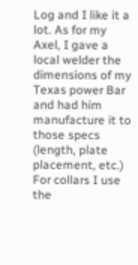Log and I like it a lot. As for my Axel, I gave a local welder the dimensions of my Texas power Bar and had him manufacture it to those specs (length, plate placement, etc.) For collars I use the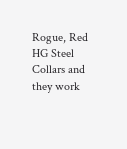Rogue, Red HG Steel Collars and they work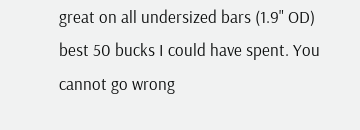great on all undersized bars (1.9" OD) best 50 bucks I could have spent. You cannot go wrong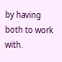by having both to work with.